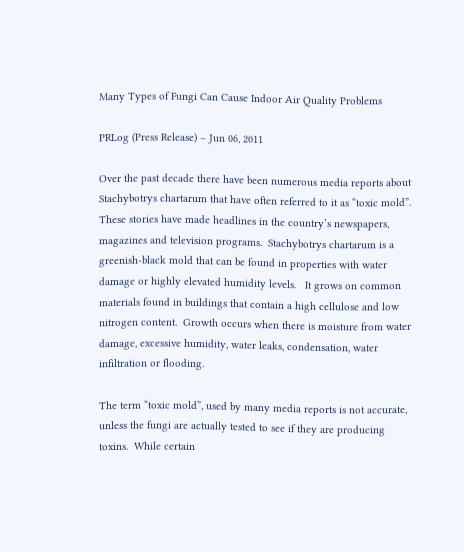Many Types of Fungi Can Cause Indoor Air Quality Problems

PRLog (Press Release) – Jun 06, 2011

Over the past decade there have been numerous media reports about Stachybotrys chartarum that have often referred to it as “toxic mold”.  These stories have made headlines in the country’s newspapers, magazines and television programs.  Stachybotrys chartarum is a greenish-black mold that can be found in properties with water damage or highly elevated humidity levels.   It grows on common materials found in buildings that contain a high cellulose and low nitrogen content.  Growth occurs when there is moisture from water damage, excessive humidity, water leaks, condensation, water infiltration or flooding.

The term “toxic mold”, used by many media reports is not accurate, unless the fungi are actually tested to see if they are producing toxins.  While certain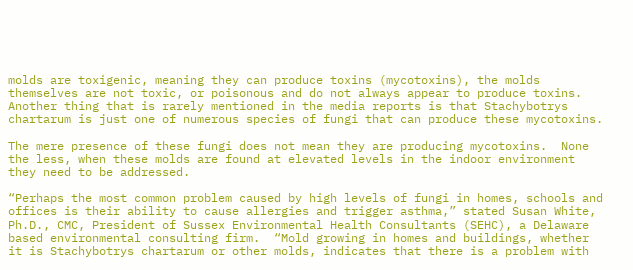molds are toxigenic, meaning they can produce toxins (mycotoxins), the molds themselves are not toxic, or poisonous and do not always appear to produce toxins.  Another thing that is rarely mentioned in the media reports is that Stachybotrys chartarum is just one of numerous species of fungi that can produce these mycotoxins.

The mere presence of these fungi does not mean they are producing mycotoxins.  None the less, when these molds are found at elevated levels in the indoor environment they need to be addressed.

“Perhaps the most common problem caused by high levels of fungi in homes, schools and offices is their ability to cause allergies and trigger asthma,” stated Susan White, Ph.D., CMC, President of Sussex Environmental Health Consultants (SEHC), a Delaware based environmental consulting firm.  “Mold growing in homes and buildings, whether it is Stachybotrys chartarum or other molds, indicates that there is a problem with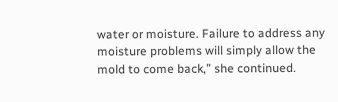water or moisture. Failure to address any moisture problems will simply allow the mold to come back,” she continued.